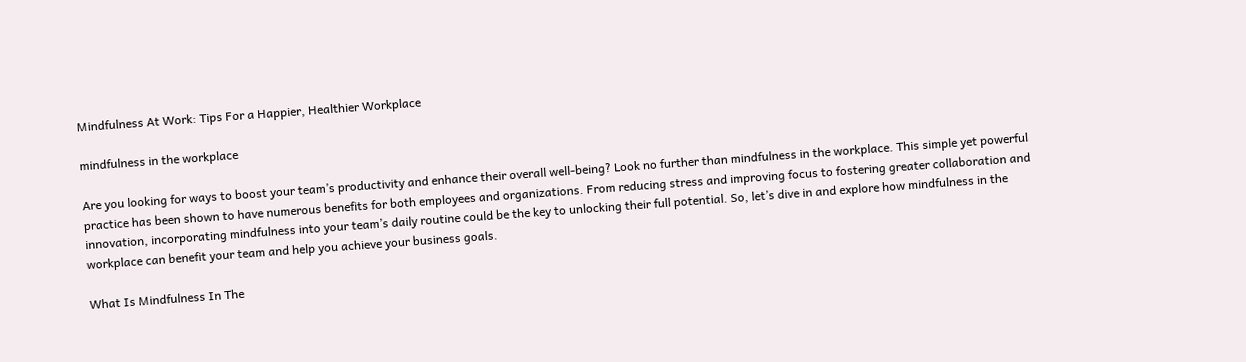Mindfulness At Work: Tips For a Happier, Healthier Workplace

mindfulness in the workplace

Are you looking for ways to boost your team’s productivity and enhance their overall well-being? Look no further than mindfulness in the workplace. This simple yet powerful practice has been shown to have numerous benefits for both employees and organizations. From reducing stress and improving focus to fostering greater collaboration and innovation, incorporating mindfulness into your team’s daily routine could be the key to unlocking their full potential. So, let’s dive in and explore how mindfulness in the workplace can benefit your team and help you achieve your business goals.

What Is Mindfulness In The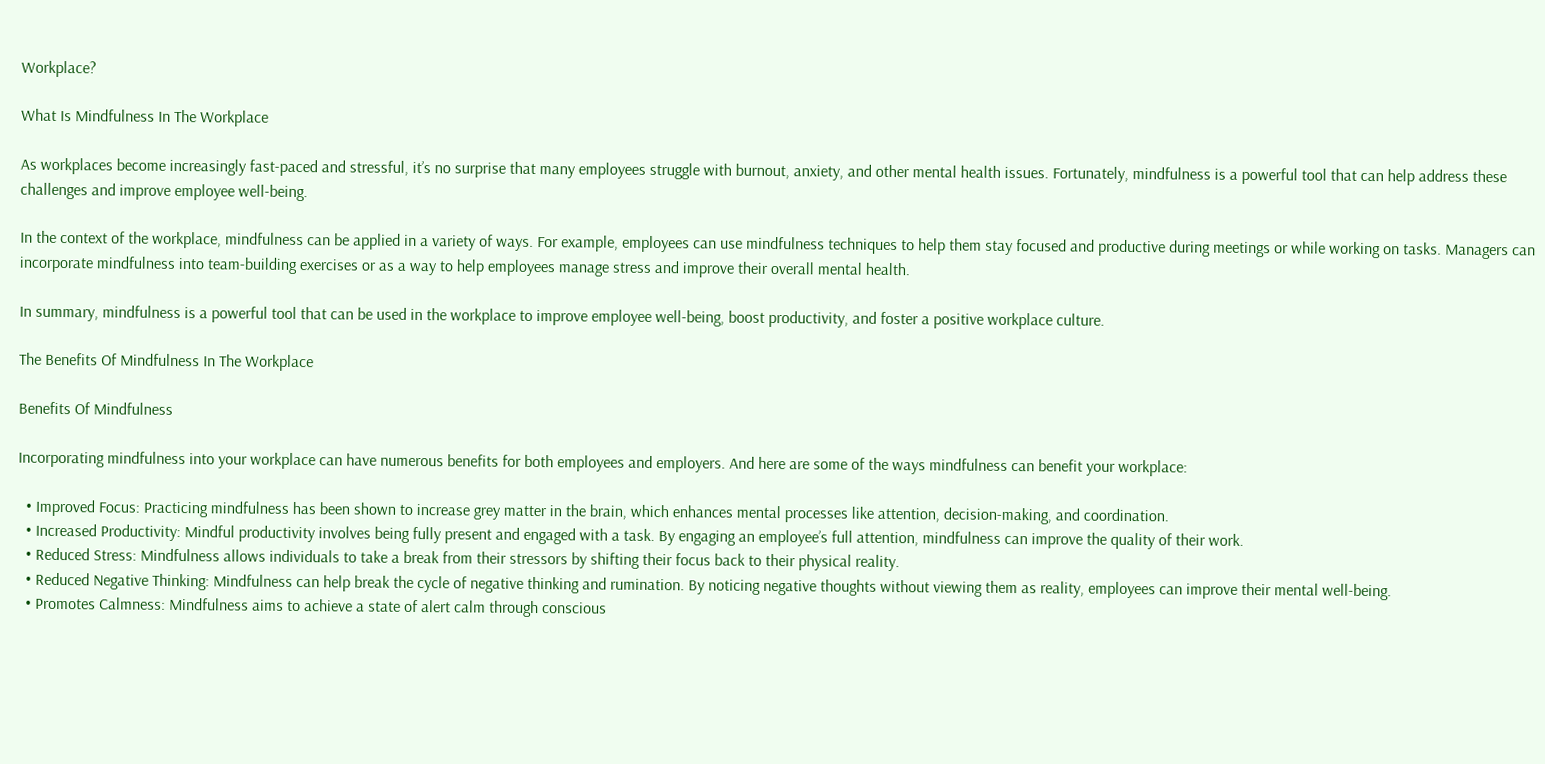Workplace?

What Is Mindfulness In The Workplace

As workplaces become increasingly fast-paced and stressful, it’s no surprise that many employees struggle with burnout, anxiety, and other mental health issues. Fortunately, mindfulness is a powerful tool that can help address these challenges and improve employee well-being.

In the context of the workplace, mindfulness can be applied in a variety of ways. For example, employees can use mindfulness techniques to help them stay focused and productive during meetings or while working on tasks. Managers can incorporate mindfulness into team-building exercises or as a way to help employees manage stress and improve their overall mental health.

In summary, mindfulness is a powerful tool that can be used in the workplace to improve employee well-being, boost productivity, and foster a positive workplace culture.

The Benefits Of Mindfulness In The Workplace

Benefits Of Mindfulness

Incorporating mindfulness into your workplace can have numerous benefits for both employees and employers. And here are some of the ways mindfulness can benefit your workplace:

  • Improved Focus: Practicing mindfulness has been shown to increase grey matter in the brain, which enhances mental processes like attention, decision-making, and coordination.
  • Increased Productivity: Mindful productivity involves being fully present and engaged with a task. By engaging an employee’s full attention, mindfulness can improve the quality of their work.
  • Reduced Stress: Mindfulness allows individuals to take a break from their stressors by shifting their focus back to their physical reality.
  • Reduced Negative Thinking: Mindfulness can help break the cycle of negative thinking and rumination. By noticing negative thoughts without viewing them as reality, employees can improve their mental well-being.
  • Promotes Calmness: Mindfulness aims to achieve a state of alert calm through conscious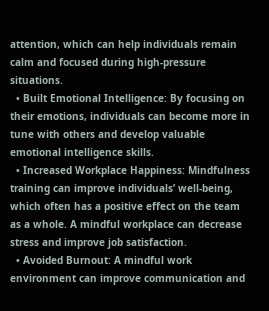attention, which can help individuals remain calm and focused during high-pressure situations.
  • Built Emotional Intelligence: By focusing on their emotions, individuals can become more in tune with others and develop valuable emotional intelligence skills.
  • Increased Workplace Happiness: Mindfulness training can improve individuals’ well-being, which often has a positive effect on the team as a whole. A mindful workplace can decrease stress and improve job satisfaction.
  • Avoided Burnout: A mindful work environment can improve communication and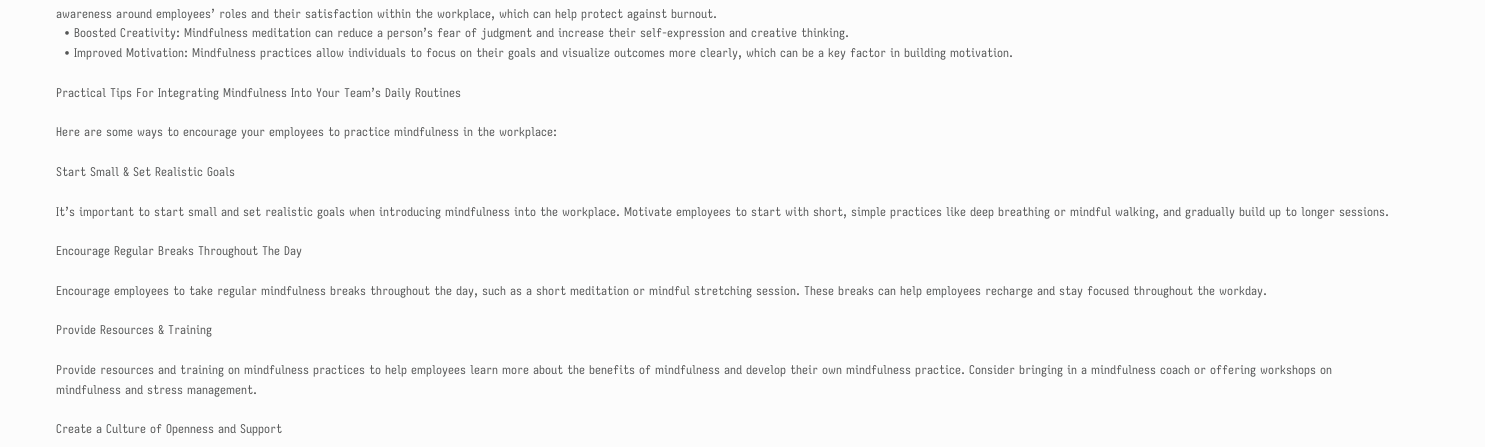awareness around employees’ roles and their satisfaction within the workplace, which can help protect against burnout.
  • Boosted Creativity: Mindfulness meditation can reduce a person’s fear of judgment and increase their self-expression and creative thinking.
  • Improved Motivation: Mindfulness practices allow individuals to focus on their goals and visualize outcomes more clearly, which can be a key factor in building motivation.

Practical Tips For Integrating Mindfulness Into Your Team’s Daily Routines

Here are some ways to encourage your employees to practice mindfulness in the workplace:

Start Small & Set Realistic Goals

It’s important to start small and set realistic goals when introducing mindfulness into the workplace. Motivate employees to start with short, simple practices like deep breathing or mindful walking, and gradually build up to longer sessions.

Encourage Regular Breaks Throughout The Day

Encourage employees to take regular mindfulness breaks throughout the day, such as a short meditation or mindful stretching session. These breaks can help employees recharge and stay focused throughout the workday.

Provide Resources & Training

Provide resources and training on mindfulness practices to help employees learn more about the benefits of mindfulness and develop their own mindfulness practice. Consider bringing in a mindfulness coach or offering workshops on mindfulness and stress management.

Create a Culture of Openness and Support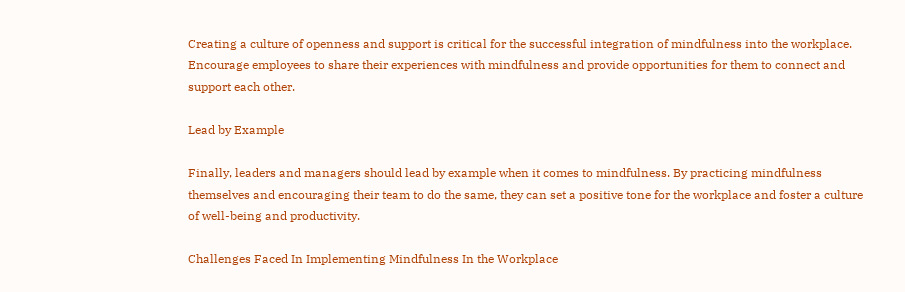Creating a culture of openness and support is critical for the successful integration of mindfulness into the workplace. Encourage employees to share their experiences with mindfulness and provide opportunities for them to connect and support each other.

Lead by Example

Finally, leaders and managers should lead by example when it comes to mindfulness. By practicing mindfulness themselves and encouraging their team to do the same, they can set a positive tone for the workplace and foster a culture of well-being and productivity.

Challenges Faced In Implementing Mindfulness In the Workplace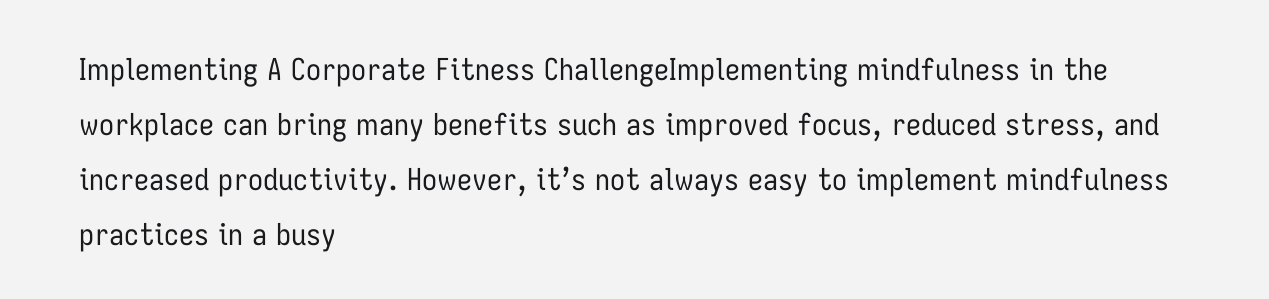Implementing A Corporate Fitness ChallengeImplementing mindfulness in the workplace can bring many benefits such as improved focus, reduced stress, and increased productivity. However, it’s not always easy to implement mindfulness practices in a busy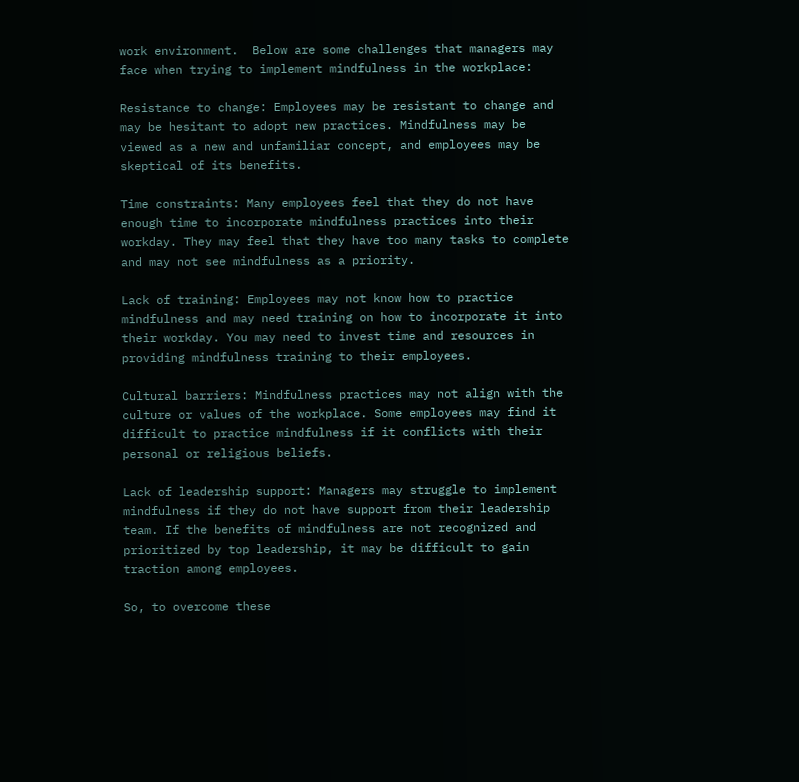work environment.  Below are some challenges that managers may face when trying to implement mindfulness in the workplace:

Resistance to change: Employees may be resistant to change and may be hesitant to adopt new practices. Mindfulness may be viewed as a new and unfamiliar concept, and employees may be skeptical of its benefits.

Time constraints: Many employees feel that they do not have enough time to incorporate mindfulness practices into their workday. They may feel that they have too many tasks to complete and may not see mindfulness as a priority.

Lack of training: Employees may not know how to practice mindfulness and may need training on how to incorporate it into their workday. You may need to invest time and resources in providing mindfulness training to their employees.

Cultural barriers: Mindfulness practices may not align with the culture or values of the workplace. Some employees may find it difficult to practice mindfulness if it conflicts with their personal or religious beliefs.

Lack of leadership support: Managers may struggle to implement mindfulness if they do not have support from their leadership team. If the benefits of mindfulness are not recognized and prioritized by top leadership, it may be difficult to gain traction among employees.

So, to overcome these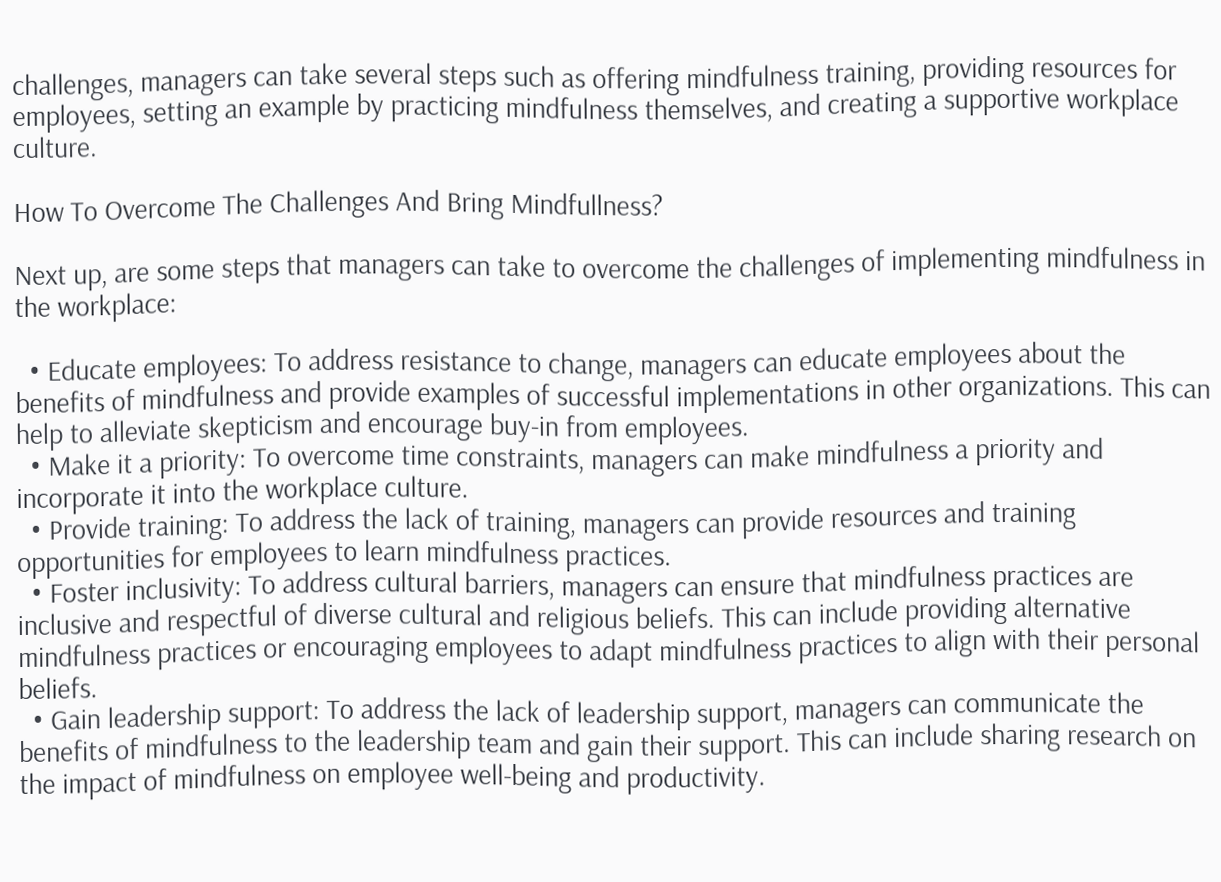challenges, managers can take several steps such as offering mindfulness training, providing resources for employees, setting an example by practicing mindfulness themselves, and creating a supportive workplace culture.

How To Overcome The Challenges And Bring Mindfullness?

Next up, are some steps that managers can take to overcome the challenges of implementing mindfulness in the workplace:

  • Educate employees: To address resistance to change, managers can educate employees about the benefits of mindfulness and provide examples of successful implementations in other organizations. This can help to alleviate skepticism and encourage buy-in from employees.
  • Make it a priority: To overcome time constraints, managers can make mindfulness a priority and incorporate it into the workplace culture.
  • Provide training: To address the lack of training, managers can provide resources and training opportunities for employees to learn mindfulness practices.
  • Foster inclusivity: To address cultural barriers, managers can ensure that mindfulness practices are inclusive and respectful of diverse cultural and religious beliefs. This can include providing alternative mindfulness practices or encouraging employees to adapt mindfulness practices to align with their personal beliefs.
  • Gain leadership support: To address the lack of leadership support, managers can communicate the benefits of mindfulness to the leadership team and gain their support. This can include sharing research on the impact of mindfulness on employee well-being and productivity.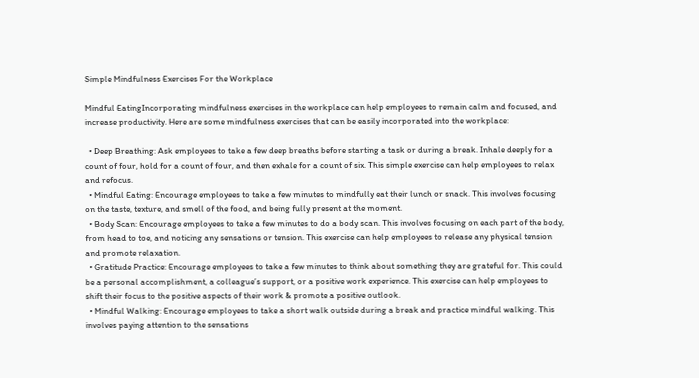Simple Mindfulness Exercises For the Workplace

Mindful EatingIncorporating mindfulness exercises in the workplace can help employees to remain calm and focused, and increase productivity. Here are some mindfulness exercises that can be easily incorporated into the workplace:

  • Deep Breathing: Ask employees to take a few deep breaths before starting a task or during a break. Inhale deeply for a count of four, hold for a count of four, and then exhale for a count of six. This simple exercise can help employees to relax and refocus.
  • Mindful Eating: Encourage employees to take a few minutes to mindfully eat their lunch or snack. This involves focusing on the taste, texture, and smell of the food, and being fully present at the moment.
  • Body Scan: Encourage employees to take a few minutes to do a body scan. This involves focusing on each part of the body, from head to toe, and noticing any sensations or tension. This exercise can help employees to release any physical tension and promote relaxation.
  • Gratitude Practice: Encourage employees to take a few minutes to think about something they are grateful for. This could be a personal accomplishment, a colleague’s support, or a positive work experience. This exercise can help employees to shift their focus to the positive aspects of their work & promote a positive outlook.
  • Mindful Walking: Encourage employees to take a short walk outside during a break and practice mindful walking. This involves paying attention to the sensations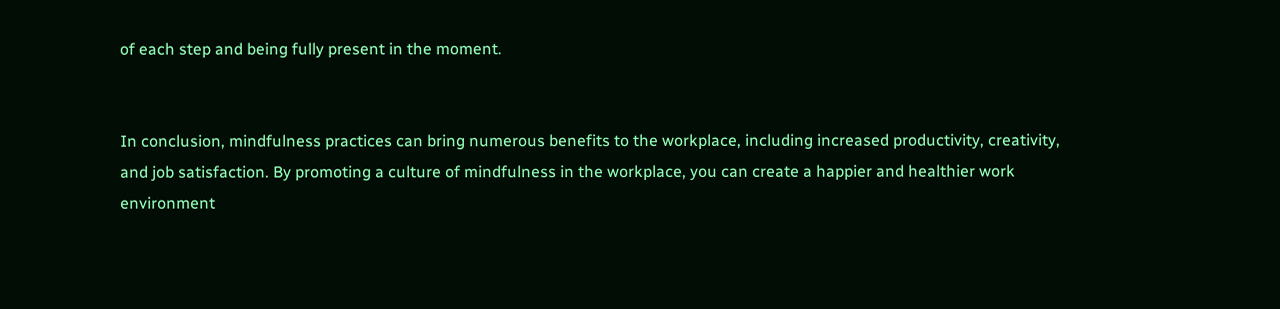of each step and being fully present in the moment.


In conclusion, mindfulness practices can bring numerous benefits to the workplace, including increased productivity, creativity, and job satisfaction. By promoting a culture of mindfulness in the workplace, you can create a happier and healthier work environment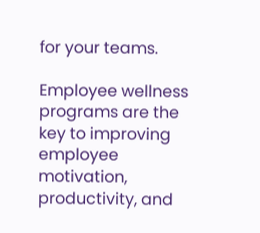for your teams.

Employee wellness programs are the key to improving employee motivation, productivity, and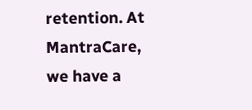retention. At MantraCare, we have a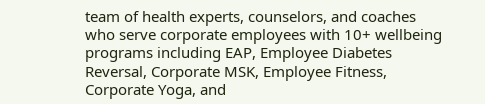team of health experts, counselors, and coaches who serve corporate employees with 10+ wellbeing programs including EAP, Employee Diabetes Reversal, Corporate MSK, Employee Fitness, Corporate Yoga, and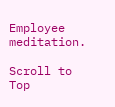Employee meditation.

Scroll to Top